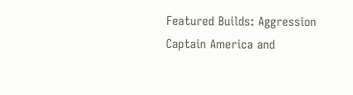Featured Builds: Aggression Captain America and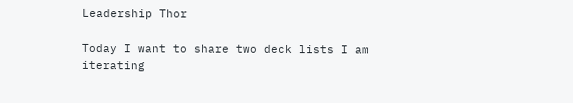Leadership Thor

Today I want to share two deck lists I am iterating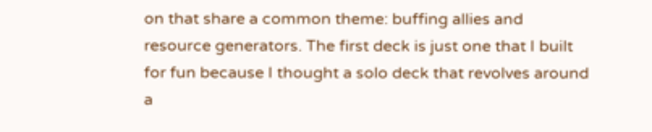on that share a common theme: buffing allies and resource generators. The first deck is just one that I built for fun because I thought a solo deck that revolves around a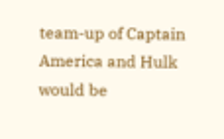team-up of Captain America and Hulk would be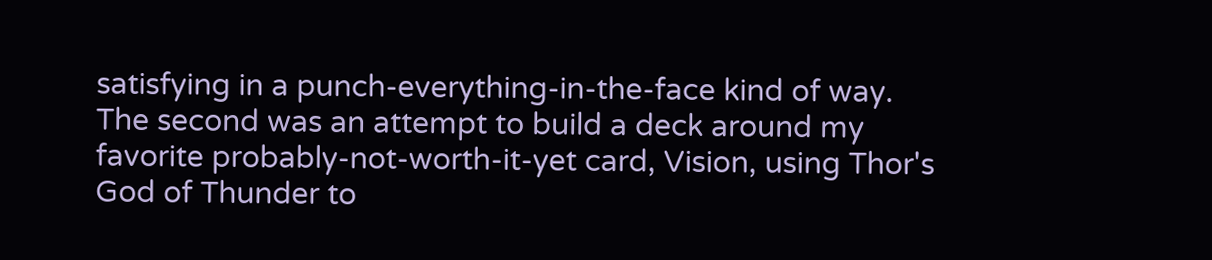satisfying in a punch-everything-in-the-face kind of way. The second was an attempt to build a deck around my favorite probably-not-worth-it-yet card, Vision, using Thor's God of Thunder to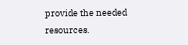provide the needed resources.